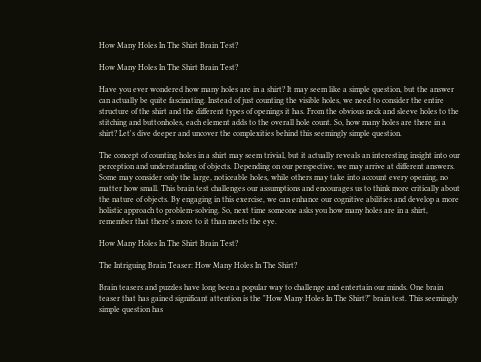How Many Holes In The Shirt Brain Test?

How Many Holes In The Shirt Brain Test?

Have you ever wondered how many holes are in a shirt? It may seem like a simple question, but the answer can actually be quite fascinating. Instead of just counting the visible holes, we need to consider the entire structure of the shirt and the different types of openings it has. From the obvious neck and sleeve holes to the stitching and buttonholes, each element adds to the overall hole count. So, how many holes are there in a shirt? Let's dive deeper and uncover the complexities behind this seemingly simple question.

The concept of counting holes in a shirt may seem trivial, but it actually reveals an interesting insight into our perception and understanding of objects. Depending on our perspective, we may arrive at different answers. Some may consider only the large, noticeable holes, while others may take into account every opening, no matter how small. This brain test challenges our assumptions and encourages us to think more critically about the nature of objects. By engaging in this exercise, we can enhance our cognitive abilities and develop a more holistic approach to problem-solving. So, next time someone asks you how many holes are in a shirt, remember that there's more to it than meets the eye.

How Many Holes In The Shirt Brain Test?

The Intriguing Brain Teaser: How Many Holes In The Shirt?

Brain teasers and puzzles have long been a popular way to challenge and entertain our minds. One brain teaser that has gained significant attention is the "How Many Holes In The Shirt?" brain test. This seemingly simple question has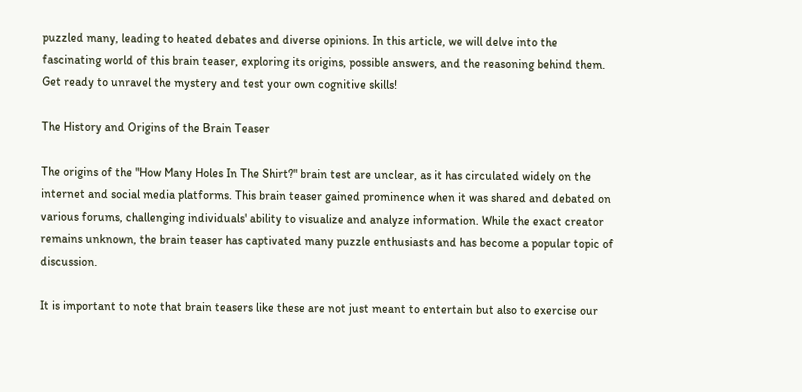puzzled many, leading to heated debates and diverse opinions. In this article, we will delve into the fascinating world of this brain teaser, exploring its origins, possible answers, and the reasoning behind them. Get ready to unravel the mystery and test your own cognitive skills!

The History and Origins of the Brain Teaser

The origins of the "How Many Holes In The Shirt?" brain test are unclear, as it has circulated widely on the internet and social media platforms. This brain teaser gained prominence when it was shared and debated on various forums, challenging individuals' ability to visualize and analyze information. While the exact creator remains unknown, the brain teaser has captivated many puzzle enthusiasts and has become a popular topic of discussion.

It is important to note that brain teasers like these are not just meant to entertain but also to exercise our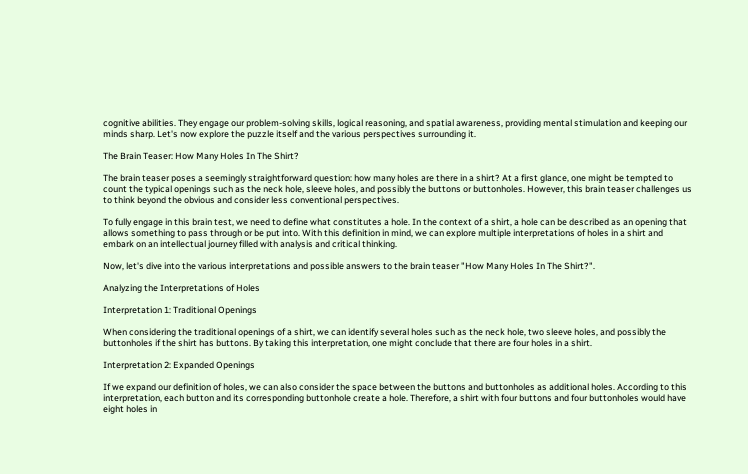cognitive abilities. They engage our problem-solving skills, logical reasoning, and spatial awareness, providing mental stimulation and keeping our minds sharp. Let's now explore the puzzle itself and the various perspectives surrounding it.

The Brain Teaser: How Many Holes In The Shirt?

The brain teaser poses a seemingly straightforward question: how many holes are there in a shirt? At a first glance, one might be tempted to count the typical openings such as the neck hole, sleeve holes, and possibly the buttons or buttonholes. However, this brain teaser challenges us to think beyond the obvious and consider less conventional perspectives.

To fully engage in this brain test, we need to define what constitutes a hole. In the context of a shirt, a hole can be described as an opening that allows something to pass through or be put into. With this definition in mind, we can explore multiple interpretations of holes in a shirt and embark on an intellectual journey filled with analysis and critical thinking.

Now, let's dive into the various interpretations and possible answers to the brain teaser "How Many Holes In The Shirt?".

Analyzing the Interpretations of Holes

Interpretation 1: Traditional Openings

When considering the traditional openings of a shirt, we can identify several holes such as the neck hole, two sleeve holes, and possibly the buttonholes if the shirt has buttons. By taking this interpretation, one might conclude that there are four holes in a shirt.

Interpretation 2: Expanded Openings

If we expand our definition of holes, we can also consider the space between the buttons and buttonholes as additional holes. According to this interpretation, each button and its corresponding buttonhole create a hole. Therefore, a shirt with four buttons and four buttonholes would have eight holes in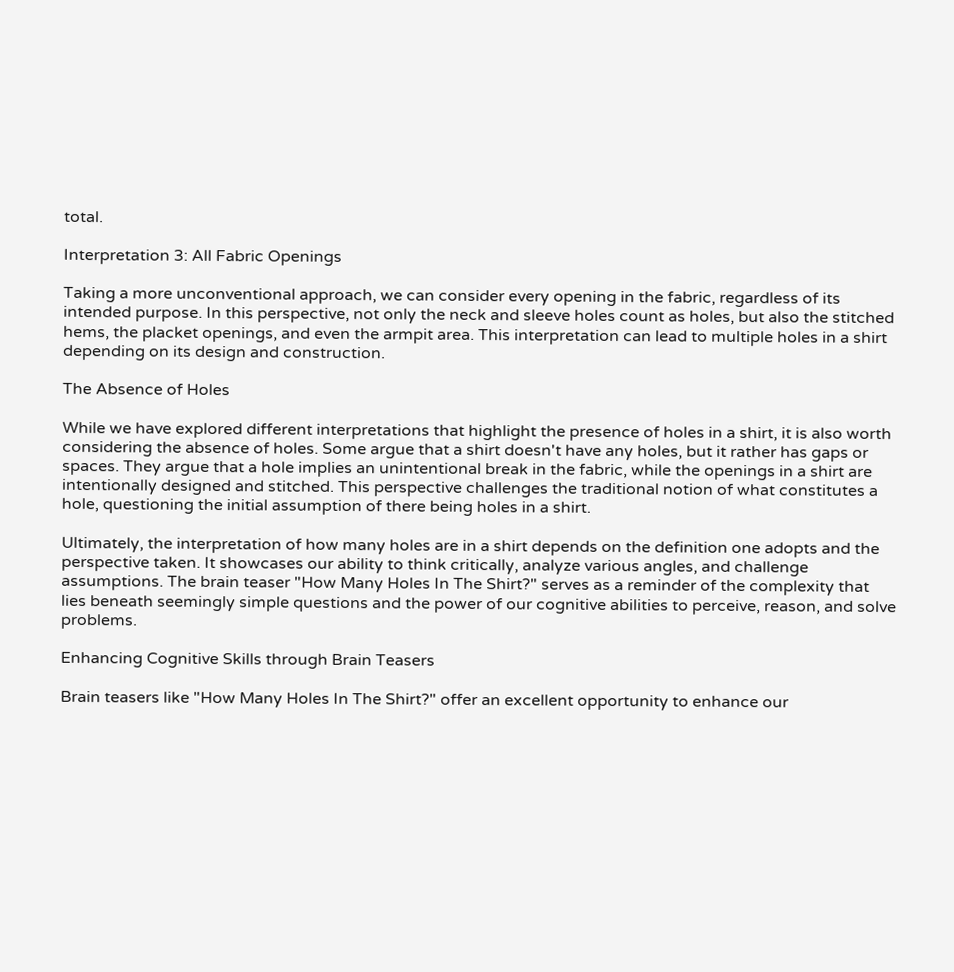total.

Interpretation 3: All Fabric Openings

Taking a more unconventional approach, we can consider every opening in the fabric, regardless of its intended purpose. In this perspective, not only the neck and sleeve holes count as holes, but also the stitched hems, the placket openings, and even the armpit area. This interpretation can lead to multiple holes in a shirt depending on its design and construction.

The Absence of Holes

While we have explored different interpretations that highlight the presence of holes in a shirt, it is also worth considering the absence of holes. Some argue that a shirt doesn't have any holes, but it rather has gaps or spaces. They argue that a hole implies an unintentional break in the fabric, while the openings in a shirt are intentionally designed and stitched. This perspective challenges the traditional notion of what constitutes a hole, questioning the initial assumption of there being holes in a shirt.

Ultimately, the interpretation of how many holes are in a shirt depends on the definition one adopts and the perspective taken. It showcases our ability to think critically, analyze various angles, and challenge assumptions. The brain teaser "How Many Holes In The Shirt?" serves as a reminder of the complexity that lies beneath seemingly simple questions and the power of our cognitive abilities to perceive, reason, and solve problems.

Enhancing Cognitive Skills through Brain Teasers

Brain teasers like "How Many Holes In The Shirt?" offer an excellent opportunity to enhance our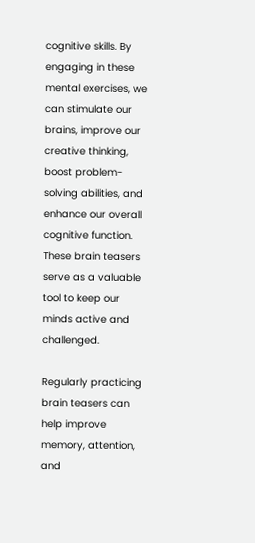cognitive skills. By engaging in these mental exercises, we can stimulate our brains, improve our creative thinking, boost problem-solving abilities, and enhance our overall cognitive function. These brain teasers serve as a valuable tool to keep our minds active and challenged.

Regularly practicing brain teasers can help improve memory, attention, and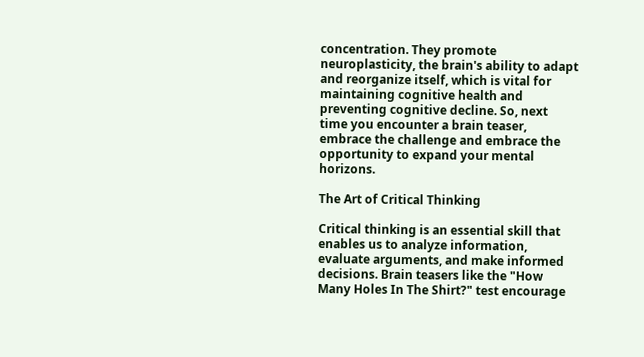concentration. They promote neuroplasticity, the brain's ability to adapt and reorganize itself, which is vital for maintaining cognitive health and preventing cognitive decline. So, next time you encounter a brain teaser, embrace the challenge and embrace the opportunity to expand your mental horizons.

The Art of Critical Thinking

Critical thinking is an essential skill that enables us to analyze information, evaluate arguments, and make informed decisions. Brain teasers like the "How Many Holes In The Shirt?" test encourage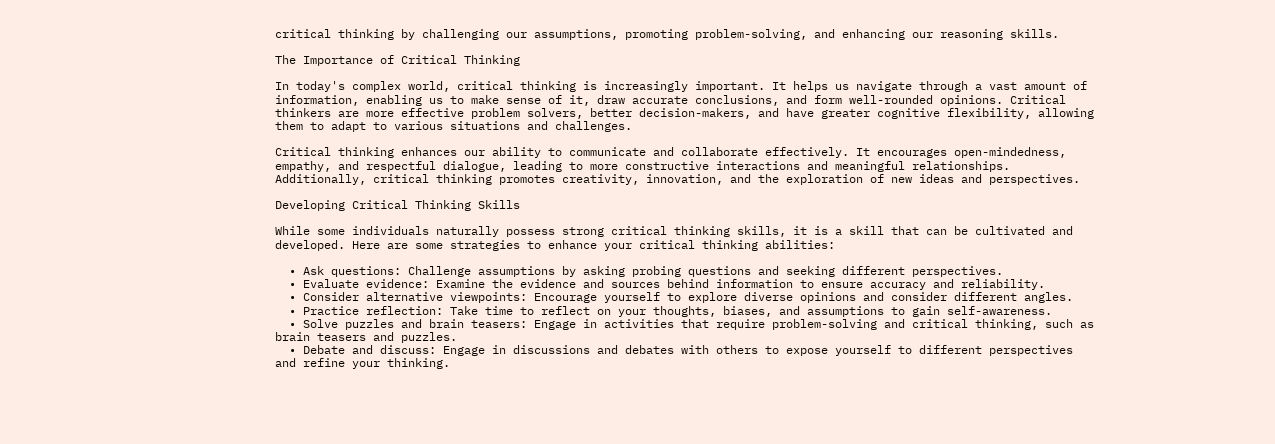critical thinking by challenging our assumptions, promoting problem-solving, and enhancing our reasoning skills.

The Importance of Critical Thinking

In today's complex world, critical thinking is increasingly important. It helps us navigate through a vast amount of information, enabling us to make sense of it, draw accurate conclusions, and form well-rounded opinions. Critical thinkers are more effective problem solvers, better decision-makers, and have greater cognitive flexibility, allowing them to adapt to various situations and challenges.

Critical thinking enhances our ability to communicate and collaborate effectively. It encourages open-mindedness, empathy, and respectful dialogue, leading to more constructive interactions and meaningful relationships. Additionally, critical thinking promotes creativity, innovation, and the exploration of new ideas and perspectives.

Developing Critical Thinking Skills

While some individuals naturally possess strong critical thinking skills, it is a skill that can be cultivated and developed. Here are some strategies to enhance your critical thinking abilities:

  • Ask questions: Challenge assumptions by asking probing questions and seeking different perspectives.
  • Evaluate evidence: Examine the evidence and sources behind information to ensure accuracy and reliability.
  • Consider alternative viewpoints: Encourage yourself to explore diverse opinions and consider different angles.
  • Practice reflection: Take time to reflect on your thoughts, biases, and assumptions to gain self-awareness.
  • Solve puzzles and brain teasers: Engage in activities that require problem-solving and critical thinking, such as brain teasers and puzzles.
  • Debate and discuss: Engage in discussions and debates with others to expose yourself to different perspectives and refine your thinking.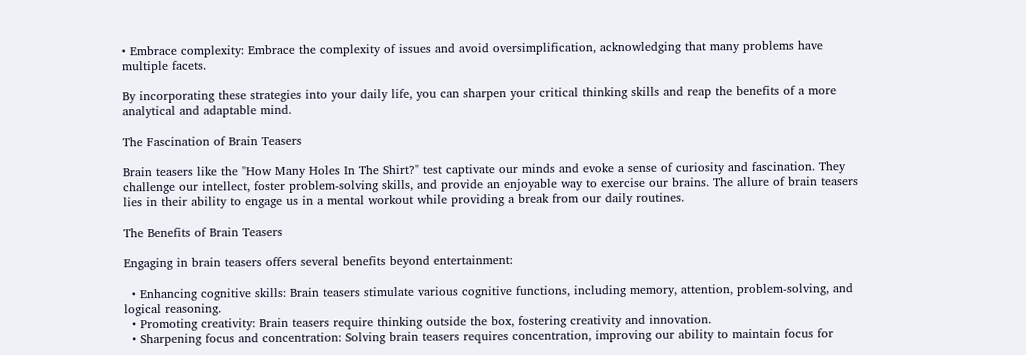• Embrace complexity: Embrace the complexity of issues and avoid oversimplification, acknowledging that many problems have multiple facets.

By incorporating these strategies into your daily life, you can sharpen your critical thinking skills and reap the benefits of a more analytical and adaptable mind.

The Fascination of Brain Teasers

Brain teasers like the "How Many Holes In The Shirt?" test captivate our minds and evoke a sense of curiosity and fascination. They challenge our intellect, foster problem-solving skills, and provide an enjoyable way to exercise our brains. The allure of brain teasers lies in their ability to engage us in a mental workout while providing a break from our daily routines.

The Benefits of Brain Teasers

Engaging in brain teasers offers several benefits beyond entertainment:

  • Enhancing cognitive skills: Brain teasers stimulate various cognitive functions, including memory, attention, problem-solving, and logical reasoning.
  • Promoting creativity: Brain teasers require thinking outside the box, fostering creativity and innovation.
  • Sharpening focus and concentration: Solving brain teasers requires concentration, improving our ability to maintain focus for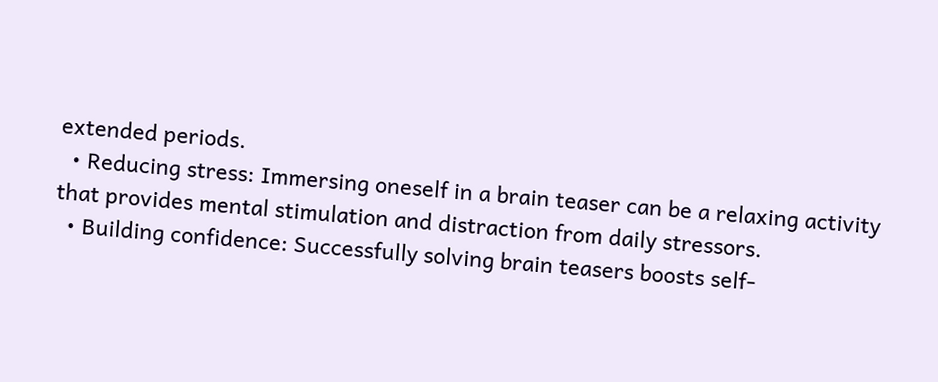extended periods.
  • Reducing stress: Immersing oneself in a brain teaser can be a relaxing activity that provides mental stimulation and distraction from daily stressors.
  • Building confidence: Successfully solving brain teasers boosts self-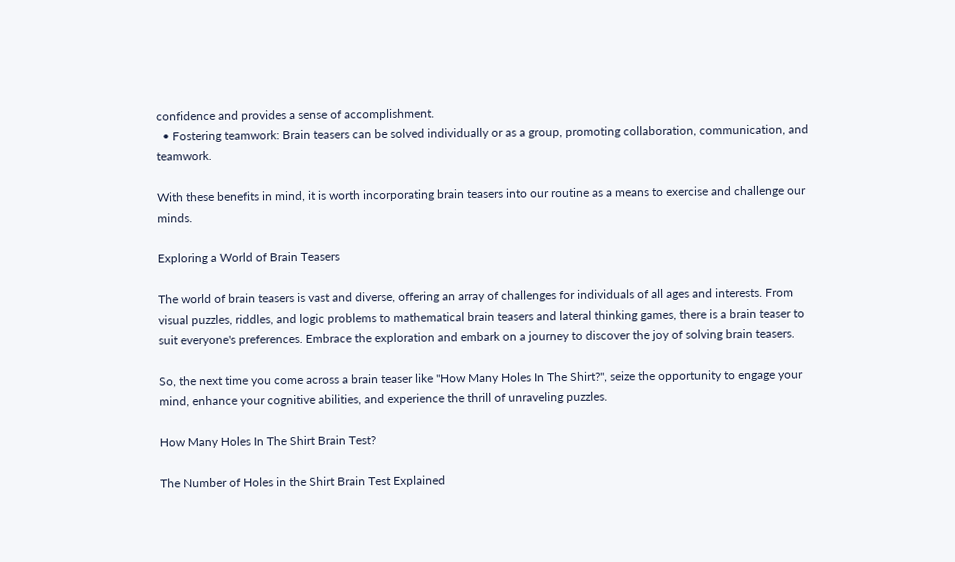confidence and provides a sense of accomplishment.
  • Fostering teamwork: Brain teasers can be solved individually or as a group, promoting collaboration, communication, and teamwork.

With these benefits in mind, it is worth incorporating brain teasers into our routine as a means to exercise and challenge our minds.

Exploring a World of Brain Teasers

The world of brain teasers is vast and diverse, offering an array of challenges for individuals of all ages and interests. From visual puzzles, riddles, and logic problems to mathematical brain teasers and lateral thinking games, there is a brain teaser to suit everyone's preferences. Embrace the exploration and embark on a journey to discover the joy of solving brain teasers.

So, the next time you come across a brain teaser like "How Many Holes In The Shirt?", seize the opportunity to engage your mind, enhance your cognitive abilities, and experience the thrill of unraveling puzzles.

How Many Holes In The Shirt Brain Test?

The Number of Holes in the Shirt Brain Test Explained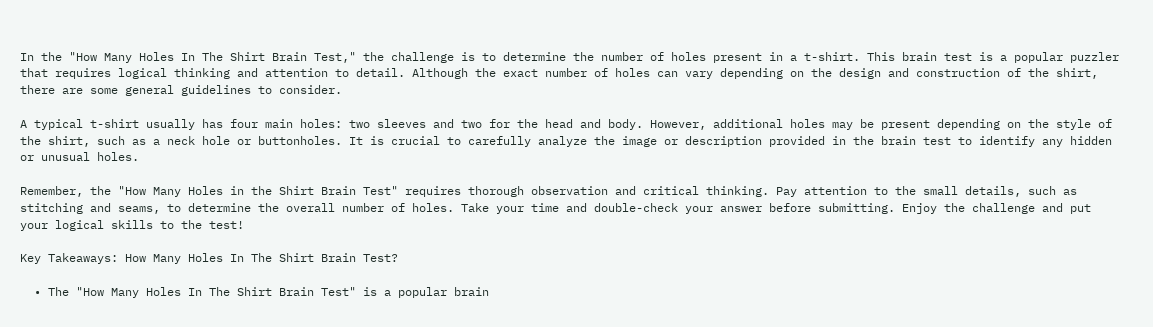In the "How Many Holes In The Shirt Brain Test," the challenge is to determine the number of holes present in a t-shirt. This brain test is a popular puzzler that requires logical thinking and attention to detail. Although the exact number of holes can vary depending on the design and construction of the shirt, there are some general guidelines to consider.

A typical t-shirt usually has four main holes: two sleeves and two for the head and body. However, additional holes may be present depending on the style of the shirt, such as a neck hole or buttonholes. It is crucial to carefully analyze the image or description provided in the brain test to identify any hidden or unusual holes.

Remember, the "How Many Holes in the Shirt Brain Test" requires thorough observation and critical thinking. Pay attention to the small details, such as stitching and seams, to determine the overall number of holes. Take your time and double-check your answer before submitting. Enjoy the challenge and put your logical skills to the test!

Key Takeaways: How Many Holes In The Shirt Brain Test?

  • The "How Many Holes In The Shirt Brain Test" is a popular brain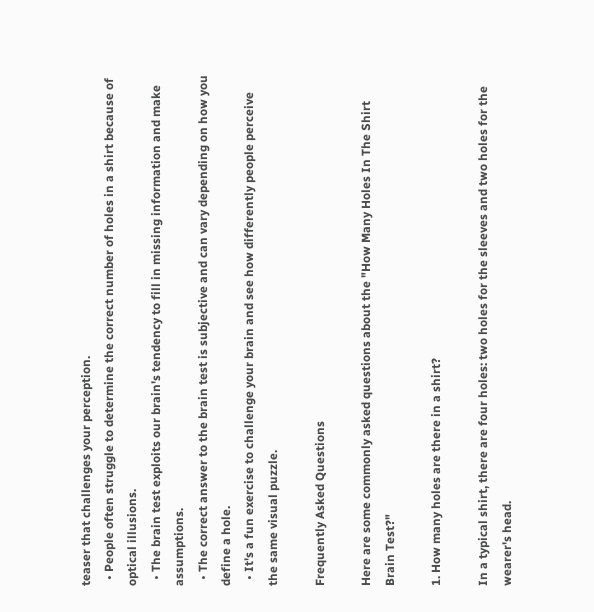teaser that challenges your perception.
  • People often struggle to determine the correct number of holes in a shirt because of optical illusions.
  • The brain test exploits our brain's tendency to fill in missing information and make assumptions.
  • The correct answer to the brain test is subjective and can vary depending on how you define a hole.
  • It's a fun exercise to challenge your brain and see how differently people perceive the same visual puzzle.

Frequently Asked Questions

Here are some commonly asked questions about the "How Many Holes In The Shirt Brain Test?"

1. How many holes are there in a shirt?

In a typical shirt, there are four holes: two holes for the sleeves and two holes for the wearer's head.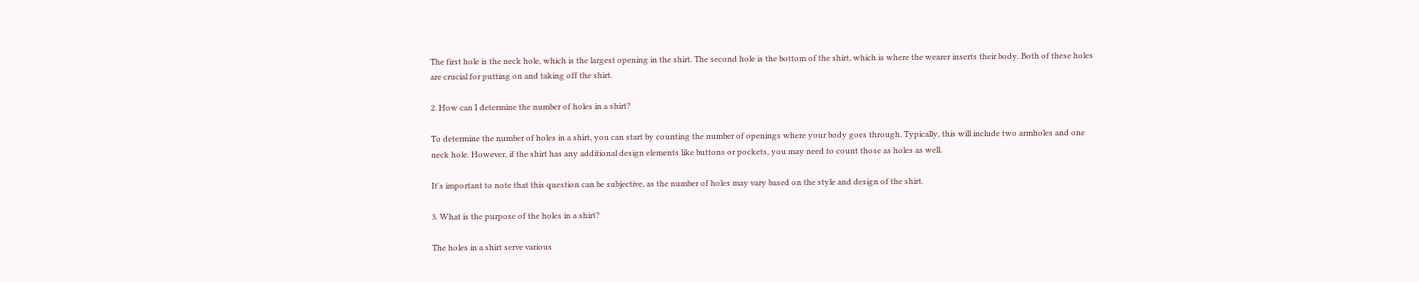The first hole is the neck hole, which is the largest opening in the shirt. The second hole is the bottom of the shirt, which is where the wearer inserts their body. Both of these holes are crucial for putting on and taking off the shirt.

2. How can I determine the number of holes in a shirt?

To determine the number of holes in a shirt, you can start by counting the number of openings where your body goes through. Typically, this will include two armholes and one neck hole. However, if the shirt has any additional design elements like buttons or pockets, you may need to count those as holes as well.

It's important to note that this question can be subjective, as the number of holes may vary based on the style and design of the shirt.

3. What is the purpose of the holes in a shirt?

The holes in a shirt serve various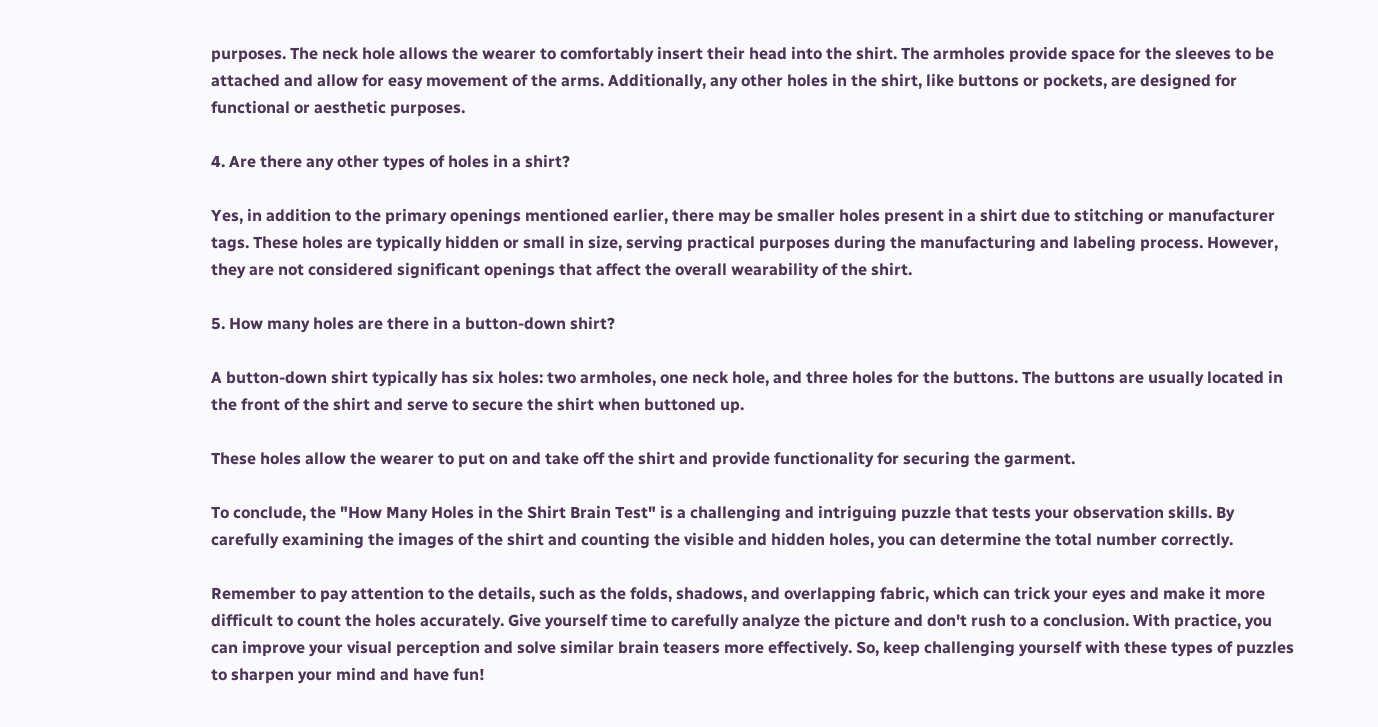purposes. The neck hole allows the wearer to comfortably insert their head into the shirt. The armholes provide space for the sleeves to be attached and allow for easy movement of the arms. Additionally, any other holes in the shirt, like buttons or pockets, are designed for functional or aesthetic purposes.

4. Are there any other types of holes in a shirt?

Yes, in addition to the primary openings mentioned earlier, there may be smaller holes present in a shirt due to stitching or manufacturer tags. These holes are typically hidden or small in size, serving practical purposes during the manufacturing and labeling process. However, they are not considered significant openings that affect the overall wearability of the shirt.

5. How many holes are there in a button-down shirt?

A button-down shirt typically has six holes: two armholes, one neck hole, and three holes for the buttons. The buttons are usually located in the front of the shirt and serve to secure the shirt when buttoned up.

These holes allow the wearer to put on and take off the shirt and provide functionality for securing the garment.

To conclude, the "How Many Holes in the Shirt Brain Test" is a challenging and intriguing puzzle that tests your observation skills. By carefully examining the images of the shirt and counting the visible and hidden holes, you can determine the total number correctly.

Remember to pay attention to the details, such as the folds, shadows, and overlapping fabric, which can trick your eyes and make it more difficult to count the holes accurately. Give yourself time to carefully analyze the picture and don't rush to a conclusion. With practice, you can improve your visual perception and solve similar brain teasers more effectively. So, keep challenging yourself with these types of puzzles to sharpen your mind and have fun!